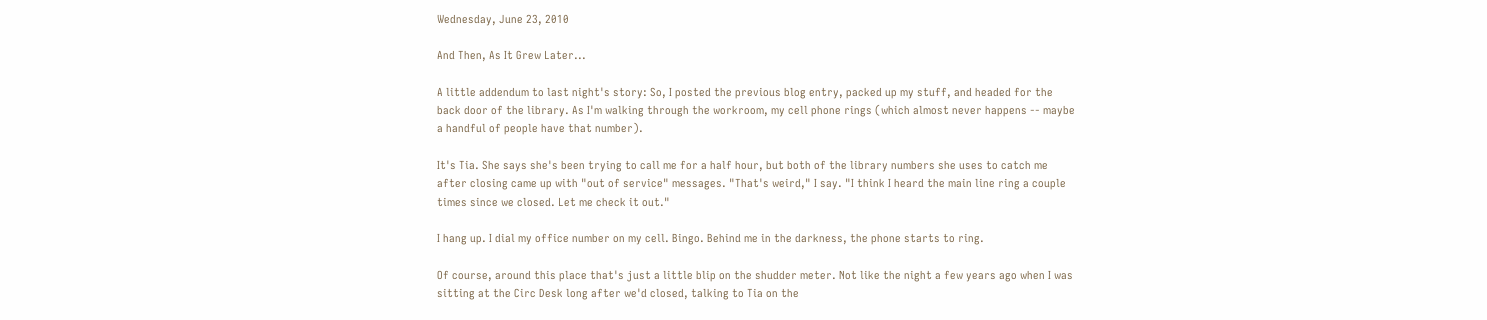Wednesday, June 23, 2010

And Then, As It Grew Later...

A little addendum to last night's story: So, I posted the previous blog entry, packed up my stuff, and headed for the back door of the library. As I'm walking through the workroom, my cell phone rings (which almost never happens -- maybe a handful of people have that number).

It's Tia. She says she's been trying to call me for a half hour, but both of the library numbers she uses to catch me after closing came up with "out of service" messages. "That's weird," I say. "I think I heard the main line ring a couple times since we closed. Let me check it out."

I hang up. I dial my office number on my cell. Bingo. Behind me in the darkness, the phone starts to ring.

Of course, around this place that's just a little blip on the shudder meter. Not like the night a few years ago when I was sitting at the Circ Desk long after we'd closed, talking to Tia on the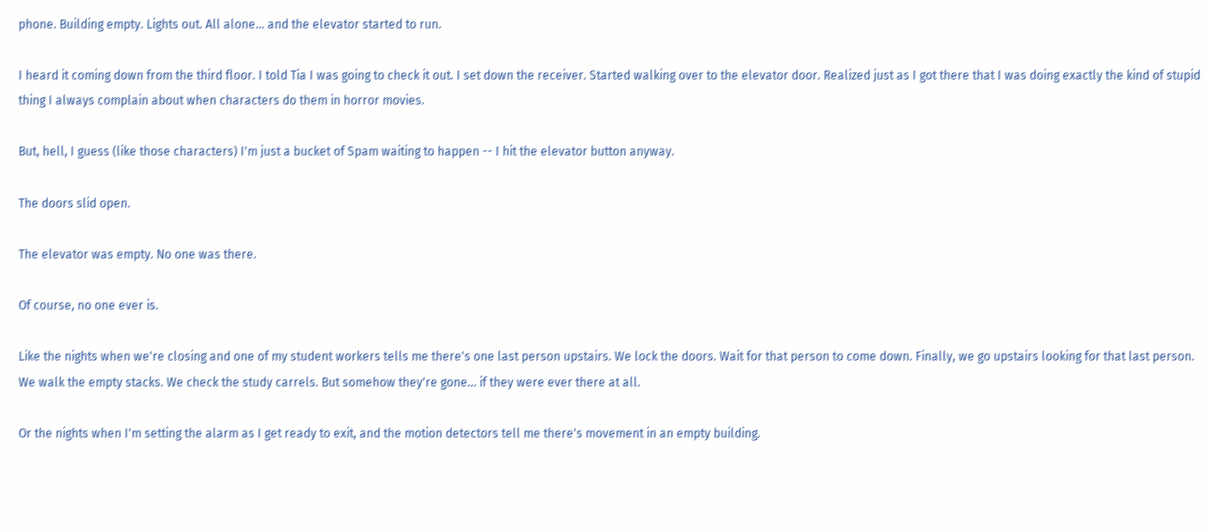phone. Building empty. Lights out. All alone... and the elevator started to run.

I heard it coming down from the third floor. I told Tia I was going to check it out. I set down the receiver. Started walking over to the elevator door. Realized just as I got there that I was doing exactly the kind of stupid thing I always complain about when characters do them in horror movies.

But, hell, I guess (like those characters) I'm just a bucket of Spam waiting to happen -- I hit the elevator button anyway.

The doors slid open.

The elevator was empty. No one was there.

Of course, no one ever is.

Like the nights when we're closing and one of my student workers tells me there's one last person upstairs. We lock the doors. Wait for that person to come down. Finally, we go upstairs looking for that last person. We walk the empty stacks. We check the study carrels. But somehow they're gone... if they were ever there at all.

Or the nights when I'm setting the alarm as I get ready to exit, and the motion detectors tell me there's movement in an empty building.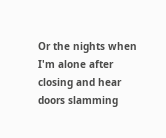Or the nights when I'm alone after closing and hear doors slamming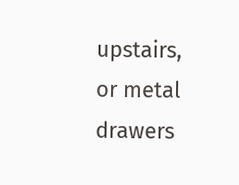upstairs, or metal drawers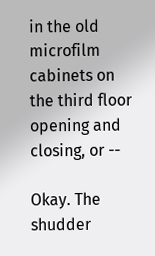in the old microfilm cabinets on the third floor opening and closing, or --

Okay. The shudder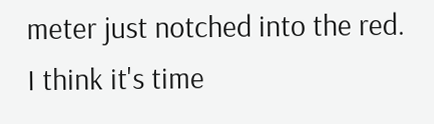meter just notched into the red. I think it's time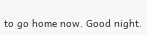to go home now. Good night.